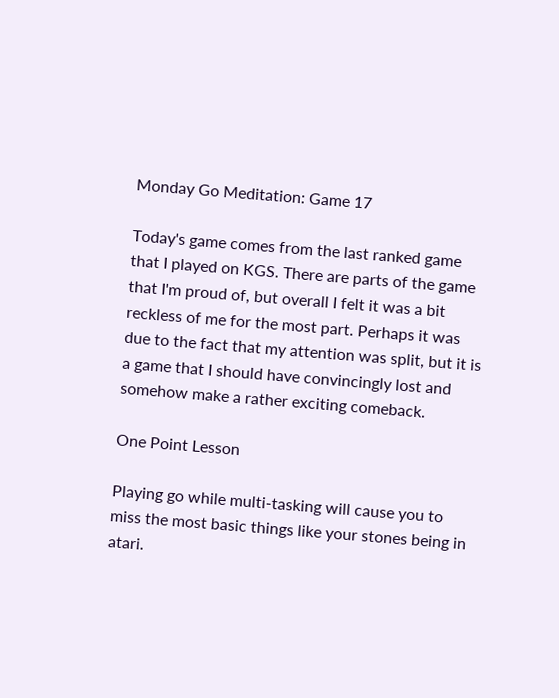Monday Go Meditation: Game 17

Today's game comes from the last ranked game that I played on KGS. There are parts of the game that I'm proud of, but overall I felt it was a bit reckless of me for the most part. Perhaps it was due to the fact that my attention was split, but it is a game that I should have convincingly lost and somehow make a rather exciting comeback.

One Point Lesson

Playing go while multi-tasking will cause you to miss the most basic things like your stones being in atari.